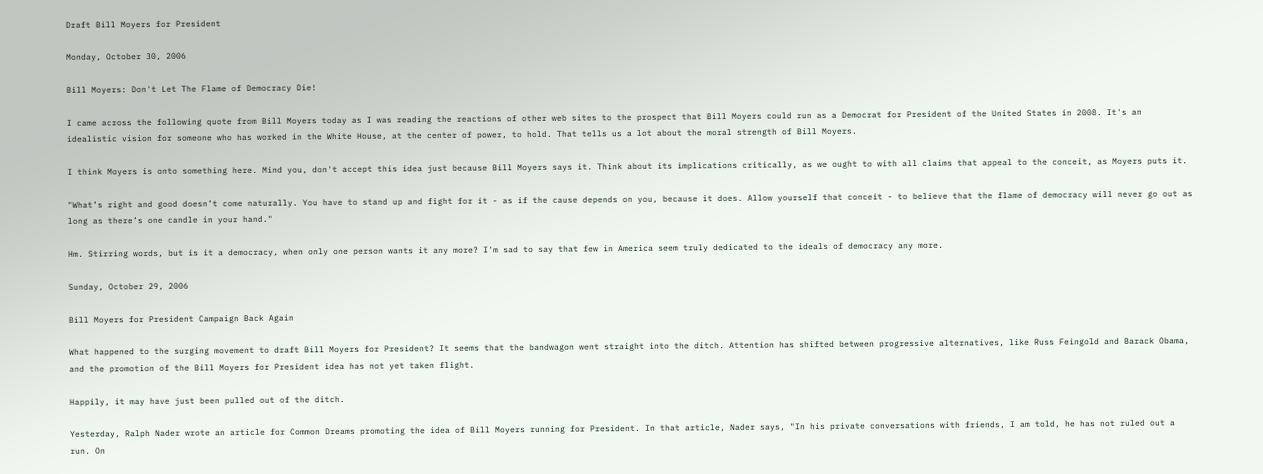Draft Bill Moyers for President

Monday, October 30, 2006

Bill Moyers: Don't Let The Flame of Democracy Die!

I came across the following quote from Bill Moyers today as I was reading the reactions of other web sites to the prospect that Bill Moyers could run as a Democrat for President of the United States in 2008. It's an idealistic vision for someone who has worked in the White House, at the center of power, to hold. That tells us a lot about the moral strength of Bill Moyers.

I think Moyers is onto something here. Mind you, don't accept this idea just because Bill Moyers says it. Think about its implications critically, as we ought to with all claims that appeal to the conceit, as Moyers puts it.

"What’s right and good doesn’t come naturally. You have to stand up and fight for it - as if the cause depends on you, because it does. Allow yourself that conceit - to believe that the flame of democracy will never go out as long as there’s one candle in your hand."

Hm. Stirring words, but is it a democracy, when only one person wants it any more? I'm sad to say that few in America seem truly dedicated to the ideals of democracy any more.

Sunday, October 29, 2006

Bill Moyers for President Campaign Back Again

What happened to the surging movement to draft Bill Moyers for President? It seems that the bandwagon went straight into the ditch. Attention has shifted between progressive alternatives, like Russ Feingold and Barack Obama, and the promotion of the Bill Moyers for President idea has not yet taken flight.

Happily, it may have just been pulled out of the ditch.

Yesterday, Ralph Nader wrote an article for Common Dreams promoting the idea of Bill Moyers running for President. In that article, Nader says, "In his private conversations with friends, I am told, he has not ruled out a run. On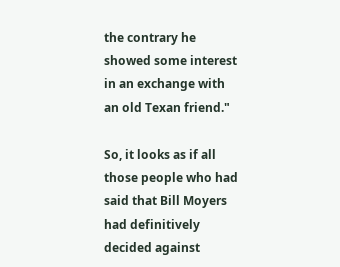the contrary he showed some interest in an exchange with an old Texan friend."

So, it looks as if all those people who had said that Bill Moyers had definitively decided against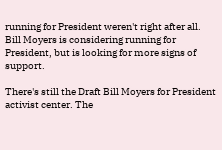running for President weren't right after all. Bill Moyers is considering running for President, but is looking for more signs of support.

There's still the Draft Bill Moyers for President activist center. The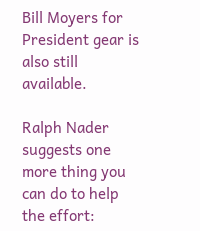Bill Moyers for President gear is also still available.

Ralph Nader suggests one more thing you can do to help the effort: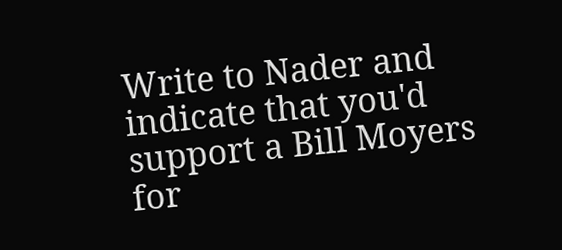Write to Nader and indicate that you'd support a Bill Moyers for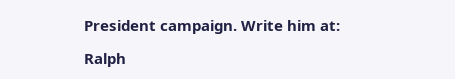President campaign. Write him at:

Ralph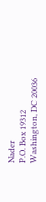Nader
P.O. Box 19312
Washington, DC 20036